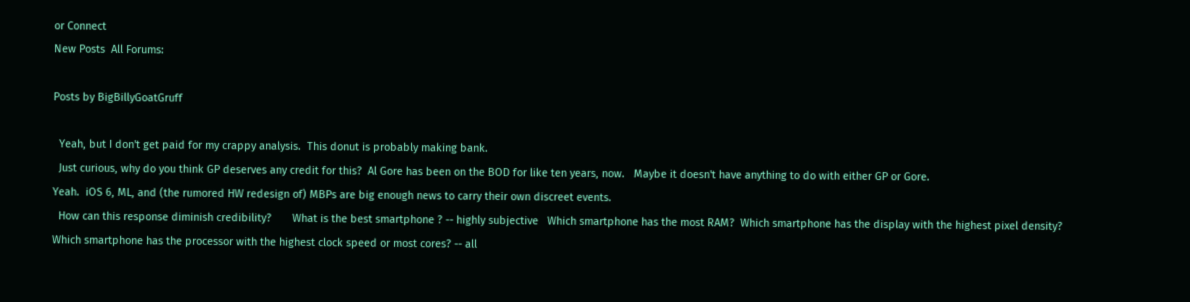or Connect
New Posts  All Forums:

Posts by BigBillyGoatGruff

  Yeah, but I don't get paid for my crappy analysis.  This donut is probably making bank.
  Just curious, why do you think GP deserves any credit for this?  Al Gore has been on the BOD for like ten years, now.   Maybe it doesn't have anything to do with either GP or Gore.
Yeah.  iOS 6, ML, and (the rumored HW redesign of) MBPs are big enough news to carry their own discreet events.
  How can this response diminish credibility?       What is the best smartphone ? -- highly subjective   Which smartphone has the most RAM?  Which smartphone has the display with the highest pixel density?  Which smartphone has the processor with the highest clock speed or most cores? -- all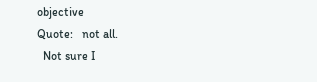objective
Quote:   not all.
  Not sure I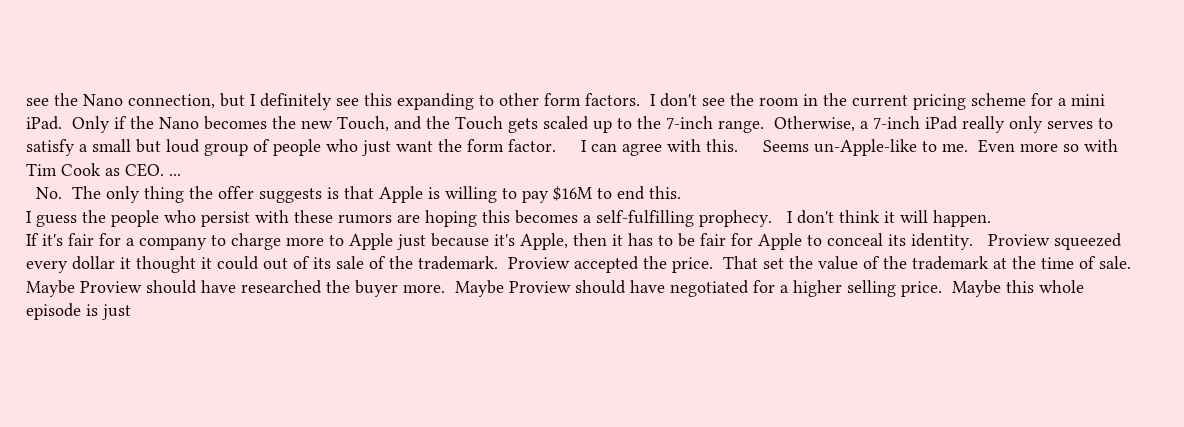see the Nano connection, but I definitely see this expanding to other form factors.  I don't see the room in the current pricing scheme for a mini iPad.  Only if the Nano becomes the new Touch, and the Touch gets scaled up to the 7-inch range.  Otherwise, a 7-inch iPad really only serves to satisfy a small but loud group of people who just want the form factor.     I can agree with this.     Seems un-Apple-like to me.  Even more so with Tim Cook as CEO. ...
  No.  The only thing the offer suggests is that Apple is willing to pay $16M to end this.
I guess the people who persist with these rumors are hoping this becomes a self-fulfilling prophecy.   I don't think it will happen.
If it's fair for a company to charge more to Apple just because it's Apple, then it has to be fair for Apple to conceal its identity.   Proview squeezed every dollar it thought it could out of its sale of the trademark.  Proview accepted the price.  That set the value of the trademark at the time of sale.  Maybe Proview should have researched the buyer more.  Maybe Proview should have negotiated for a higher selling price.  Maybe this whole episode is just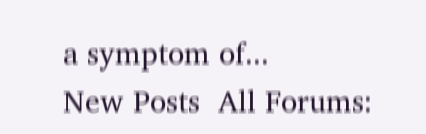a symptom of...
New Posts  All Forums: